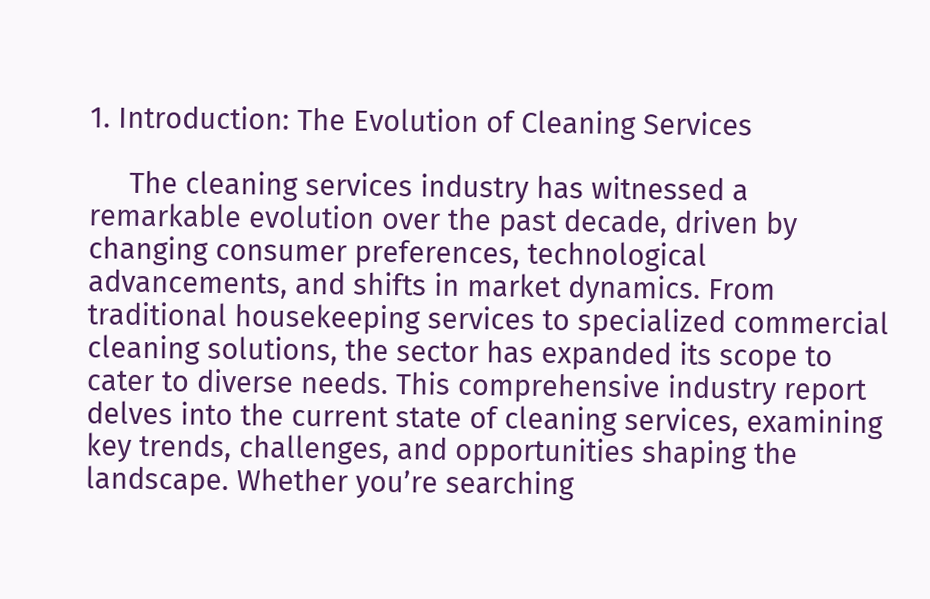1. Introduction: The Evolution of Cleaning Services

     The cleaning services industry has witnessed a remarkable evolution over the past decade, driven by changing consumer preferences, technological advancements, and shifts in market dynamics. From traditional housekeeping services to specialized commercial cleaning solutions, the sector has expanded its scope to cater to diverse needs. This comprehensive industry report delves into the current state of cleaning services, examining key trends, challenges, and opportunities shaping the landscape. Whether you’re searching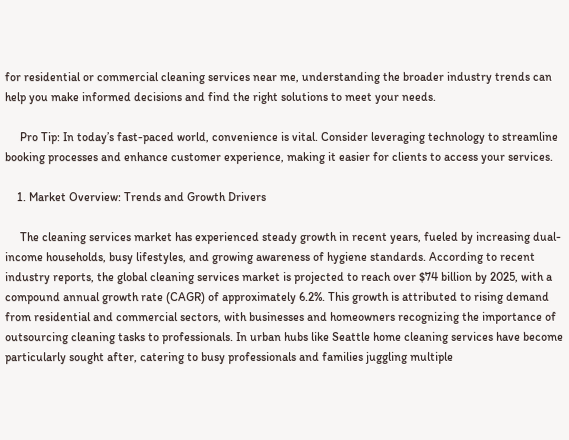for residential or commercial cleaning services near me, understanding the broader industry trends can help you make informed decisions and find the right solutions to meet your needs.

     Pro Tip: In today’s fast-paced world, convenience is vital. Consider leveraging technology to streamline booking processes and enhance customer experience, making it easier for clients to access your services.

    1. Market Overview: Trends and Growth Drivers

     The cleaning services market has experienced steady growth in recent years, fueled by increasing dual-income households, busy lifestyles, and growing awareness of hygiene standards. According to recent industry reports, the global cleaning services market is projected to reach over $74 billion by 2025, with a compound annual growth rate (CAGR) of approximately 6.2%. This growth is attributed to rising demand from residential and commercial sectors, with businesses and homeowners recognizing the importance of outsourcing cleaning tasks to professionals. In urban hubs like Seattle home cleaning services have become particularly sought after, catering to busy professionals and families juggling multiple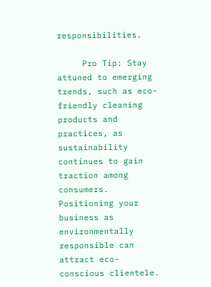responsibilities.

     Pro Tip: Stay attuned to emerging trends, such as eco-friendly cleaning products and practices, as sustainability continues to gain traction among consumers. Positioning your business as environmentally responsible can attract eco-conscious clientele.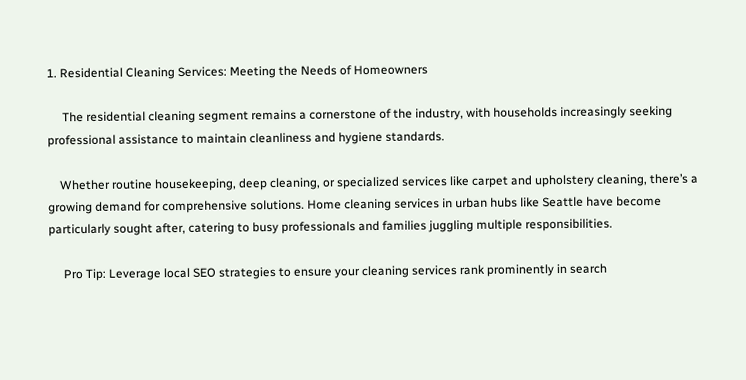1. Residential Cleaning Services: Meeting the Needs of Homeowners

     The residential cleaning segment remains a cornerstone of the industry, with households increasingly seeking professional assistance to maintain cleanliness and hygiene standards.

    Whether routine housekeeping, deep cleaning, or specialized services like carpet and upholstery cleaning, there’s a growing demand for comprehensive solutions. Home cleaning services in urban hubs like Seattle have become particularly sought after, catering to busy professionals and families juggling multiple responsibilities.

     Pro Tip: Leverage local SEO strategies to ensure your cleaning services rank prominently in search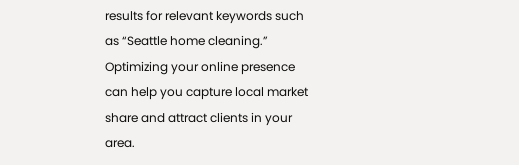results for relevant keywords such as “Seattle home cleaning.” Optimizing your online presence can help you capture local market share and attract clients in your area.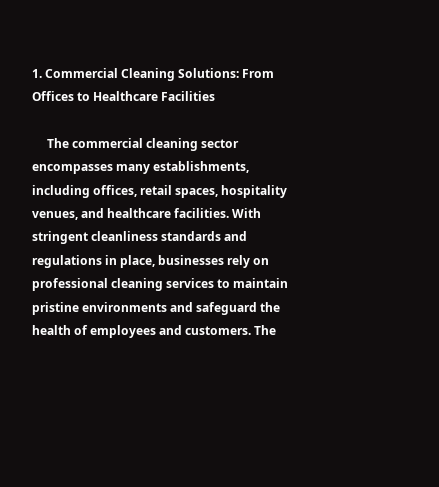1. Commercial Cleaning Solutions: From Offices to Healthcare Facilities

     The commercial cleaning sector encompasses many establishments, including offices, retail spaces, hospitality venues, and healthcare facilities. With stringent cleanliness standards and regulations in place, businesses rely on professional cleaning services to maintain pristine environments and safeguard the health of employees and customers. The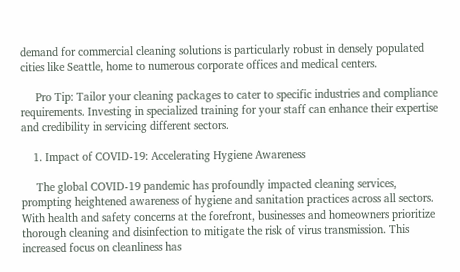demand for commercial cleaning solutions is particularly robust in densely populated cities like Seattle, home to numerous corporate offices and medical centers.

     Pro Tip: Tailor your cleaning packages to cater to specific industries and compliance requirements. Investing in specialized training for your staff can enhance their expertise and credibility in servicing different sectors.

    1. Impact of COVID-19: Accelerating Hygiene Awareness

     The global COVID-19 pandemic has profoundly impacted cleaning services, prompting heightened awareness of hygiene and sanitation practices across all sectors. With health and safety concerns at the forefront, businesses and homeowners prioritize thorough cleaning and disinfection to mitigate the risk of virus transmission. This increased focus on cleanliness has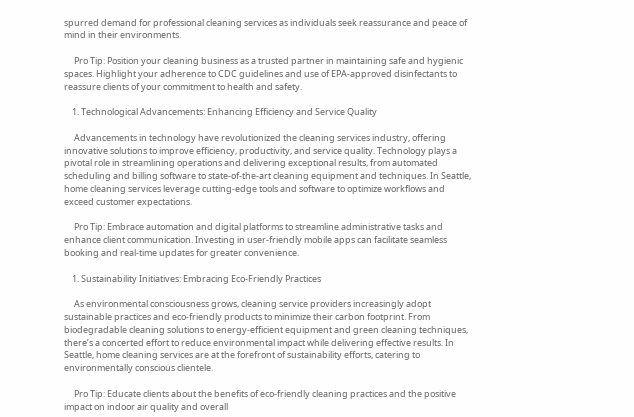spurred demand for professional cleaning services as individuals seek reassurance and peace of mind in their environments.

     Pro Tip: Position your cleaning business as a trusted partner in maintaining safe and hygienic spaces. Highlight your adherence to CDC guidelines and use of EPA-approved disinfectants to reassure clients of your commitment to health and safety.

    1. Technological Advancements: Enhancing Efficiency and Service Quality

     Advancements in technology have revolutionized the cleaning services industry, offering innovative solutions to improve efficiency, productivity, and service quality. Technology plays a pivotal role in streamlining operations and delivering exceptional results, from automated scheduling and billing software to state-of-the-art cleaning equipment and techniques. In Seattle, home cleaning services leverage cutting-edge tools and software to optimize workflows and exceed customer expectations.

     Pro Tip: Embrace automation and digital platforms to streamline administrative tasks and enhance client communication. Investing in user-friendly mobile apps can facilitate seamless booking and real-time updates for greater convenience.

    1. Sustainability Initiatives: Embracing Eco-Friendly Practices

     As environmental consciousness grows, cleaning service providers increasingly adopt sustainable practices and eco-friendly products to minimize their carbon footprint. From biodegradable cleaning solutions to energy-efficient equipment and green cleaning techniques, there’s a concerted effort to reduce environmental impact while delivering effective results. In Seattle, home cleaning services are at the forefront of sustainability efforts, catering to environmentally conscious clientele.

     Pro Tip: Educate clients about the benefits of eco-friendly cleaning practices and the positive impact on indoor air quality and overall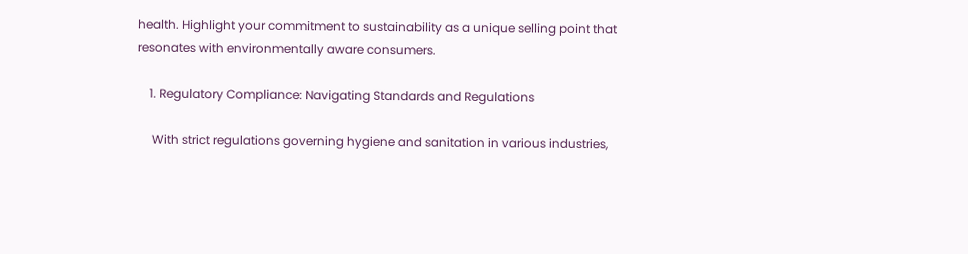health. Highlight your commitment to sustainability as a unique selling point that resonates with environmentally aware consumers.

    1. Regulatory Compliance: Navigating Standards and Regulations

     With strict regulations governing hygiene and sanitation in various industries,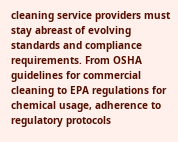cleaning service providers must stay abreast of evolving standards and compliance requirements. From OSHA guidelines for commercial cleaning to EPA regulations for chemical usage, adherence to regulatory protocols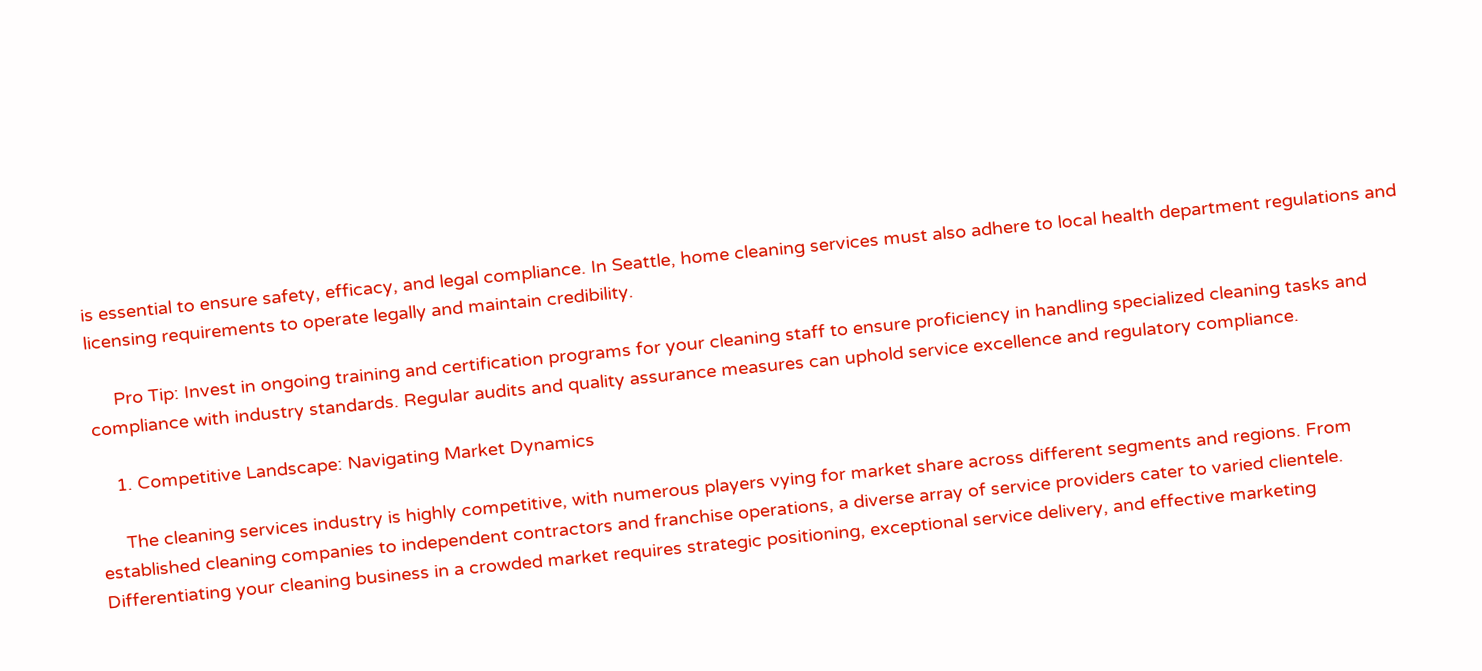is essential to ensure safety, efficacy, and legal compliance. In Seattle, home cleaning services must also adhere to local health department regulations and licensing requirements to operate legally and maintain credibility.

     Pro Tip: Invest in ongoing training and certification programs for your cleaning staff to ensure proficiency in handling specialized cleaning tasks and compliance with industry standards. Regular audits and quality assurance measures can uphold service excellence and regulatory compliance.

    1. Competitive Landscape: Navigating Market Dynamics

     The cleaning services industry is highly competitive, with numerous players vying for market share across different segments and regions. From established cleaning companies to independent contractors and franchise operations, a diverse array of service providers cater to varied clientele. Differentiating your cleaning business in a crowded market requires strategic positioning, exceptional service delivery, and effective marketing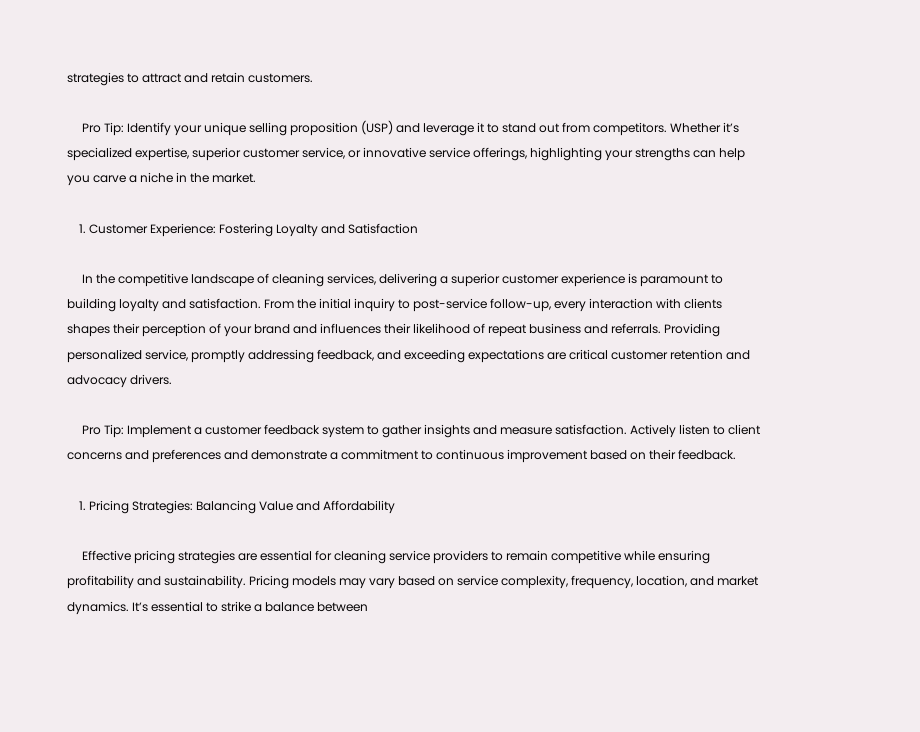strategies to attract and retain customers.

     Pro Tip: Identify your unique selling proposition (USP) and leverage it to stand out from competitors. Whether it’s specialized expertise, superior customer service, or innovative service offerings, highlighting your strengths can help you carve a niche in the market.

    1. Customer Experience: Fostering Loyalty and Satisfaction

     In the competitive landscape of cleaning services, delivering a superior customer experience is paramount to building loyalty and satisfaction. From the initial inquiry to post-service follow-up, every interaction with clients shapes their perception of your brand and influences their likelihood of repeat business and referrals. Providing personalized service, promptly addressing feedback, and exceeding expectations are critical customer retention and advocacy drivers.

     Pro Tip: Implement a customer feedback system to gather insights and measure satisfaction. Actively listen to client concerns and preferences and demonstrate a commitment to continuous improvement based on their feedback.

    1. Pricing Strategies: Balancing Value and Affordability

     Effective pricing strategies are essential for cleaning service providers to remain competitive while ensuring profitability and sustainability. Pricing models may vary based on service complexity, frequency, location, and market dynamics. It’s essential to strike a balance between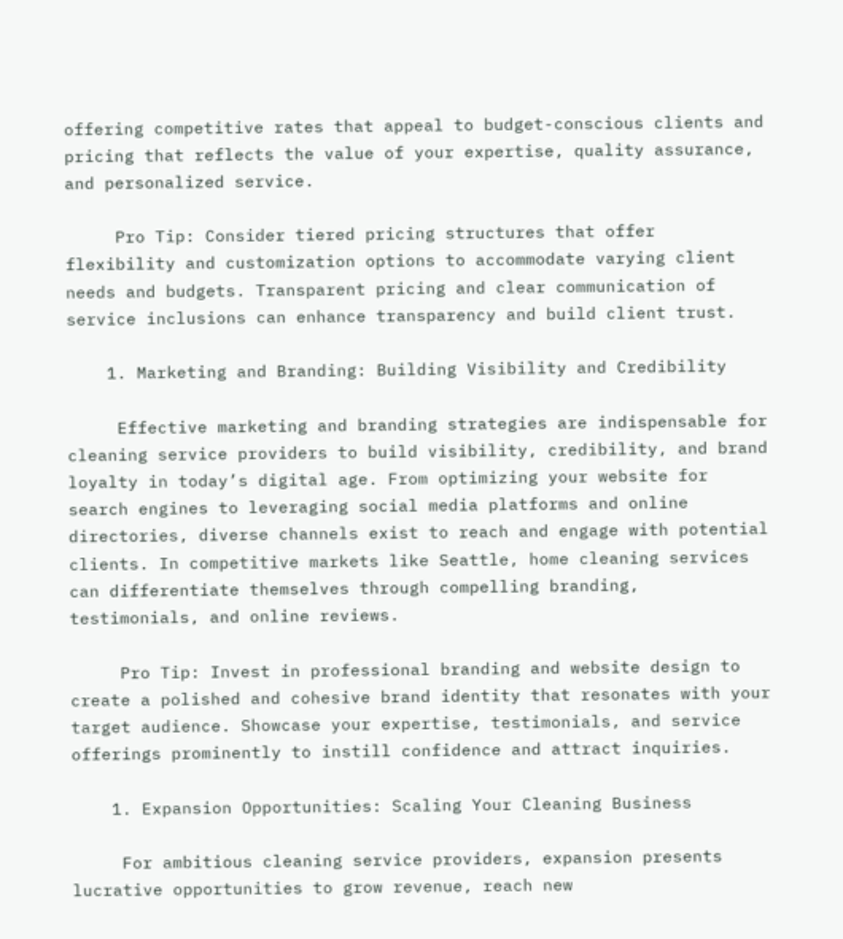offering competitive rates that appeal to budget-conscious clients and pricing that reflects the value of your expertise, quality assurance, and personalized service.

     Pro Tip: Consider tiered pricing structures that offer flexibility and customization options to accommodate varying client needs and budgets. Transparent pricing and clear communication of service inclusions can enhance transparency and build client trust.

    1. Marketing and Branding: Building Visibility and Credibility

     Effective marketing and branding strategies are indispensable for cleaning service providers to build visibility, credibility, and brand loyalty in today’s digital age. From optimizing your website for search engines to leveraging social media platforms and online directories, diverse channels exist to reach and engage with potential clients. In competitive markets like Seattle, home cleaning services can differentiate themselves through compelling branding, testimonials, and online reviews.

     Pro Tip: Invest in professional branding and website design to create a polished and cohesive brand identity that resonates with your target audience. Showcase your expertise, testimonials, and service offerings prominently to instill confidence and attract inquiries.

    1. Expansion Opportunities: Scaling Your Cleaning Business

     For ambitious cleaning service providers, expansion presents lucrative opportunities to grow revenue, reach new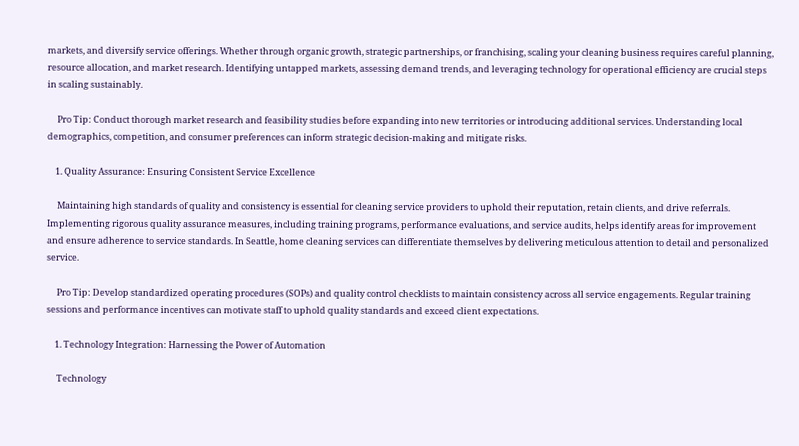markets, and diversify service offerings. Whether through organic growth, strategic partnerships, or franchising, scaling your cleaning business requires careful planning, resource allocation, and market research. Identifying untapped markets, assessing demand trends, and leveraging technology for operational efficiency are crucial steps in scaling sustainably.

     Pro Tip: Conduct thorough market research and feasibility studies before expanding into new territories or introducing additional services. Understanding local demographics, competition, and consumer preferences can inform strategic decision-making and mitigate risks.

    1. Quality Assurance: Ensuring Consistent Service Excellence

     Maintaining high standards of quality and consistency is essential for cleaning service providers to uphold their reputation, retain clients, and drive referrals. Implementing rigorous quality assurance measures, including training programs, performance evaluations, and service audits, helps identify areas for improvement and ensure adherence to service standards. In Seattle, home cleaning services can differentiate themselves by delivering meticulous attention to detail and personalized service.

     Pro Tip: Develop standardized operating procedures (SOPs) and quality control checklists to maintain consistency across all service engagements. Regular training sessions and performance incentives can motivate staff to uphold quality standards and exceed client expectations.

    1. Technology Integration: Harnessing the Power of Automation

     Technology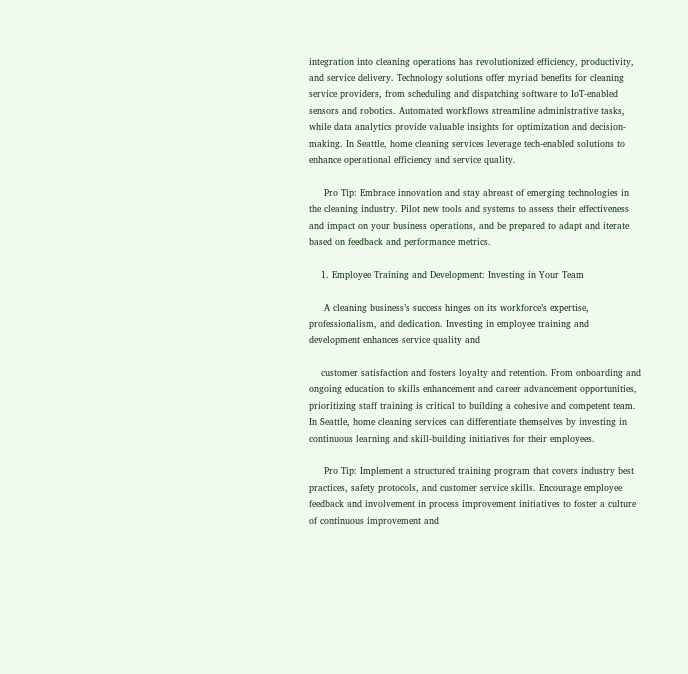integration into cleaning operations has revolutionized efficiency, productivity, and service delivery. Technology solutions offer myriad benefits for cleaning service providers, from scheduling and dispatching software to IoT-enabled sensors and robotics. Automated workflows streamline administrative tasks, while data analytics provide valuable insights for optimization and decision-making. In Seattle, home cleaning services leverage tech-enabled solutions to enhance operational efficiency and service quality.

     Pro Tip: Embrace innovation and stay abreast of emerging technologies in the cleaning industry. Pilot new tools and systems to assess their effectiveness and impact on your business operations, and be prepared to adapt and iterate based on feedback and performance metrics.

    1. Employee Training and Development: Investing in Your Team

     A cleaning business’s success hinges on its workforce’s expertise, professionalism, and dedication. Investing in employee training and development enhances service quality and

    customer satisfaction and fosters loyalty and retention. From onboarding and ongoing education to skills enhancement and career advancement opportunities, prioritizing staff training is critical to building a cohesive and competent team. In Seattle, home cleaning services can differentiate themselves by investing in continuous learning and skill-building initiatives for their employees.

     Pro Tip: Implement a structured training program that covers industry best practices, safety protocols, and customer service skills. Encourage employee feedback and involvement in process improvement initiatives to foster a culture of continuous improvement and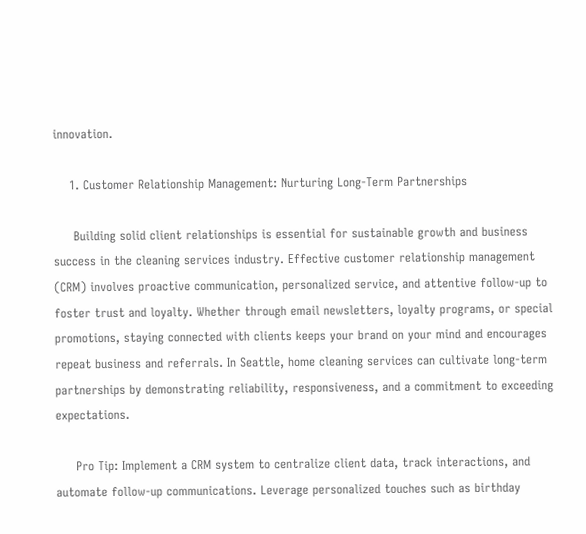innovation.

    1. Customer Relationship Management: Nurturing Long-Term Partnerships

     Building solid client relationships is essential for sustainable growth and business success in the cleaning services industry. Effective customer relationship management (CRM) involves proactive communication, personalized service, and attentive follow-up to foster trust and loyalty. Whether through email newsletters, loyalty programs, or special promotions, staying connected with clients keeps your brand on your mind and encourages repeat business and referrals. In Seattle, home cleaning services can cultivate long-term partnerships by demonstrating reliability, responsiveness, and a commitment to exceeding expectations.

     Pro Tip: Implement a CRM system to centralize client data, track interactions, and automate follow-up communications. Leverage personalized touches such as birthday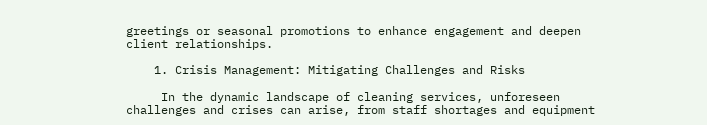greetings or seasonal promotions to enhance engagement and deepen client relationships.

    1. Crisis Management: Mitigating Challenges and Risks

     In the dynamic landscape of cleaning services, unforeseen challenges and crises can arise, from staff shortages and equipment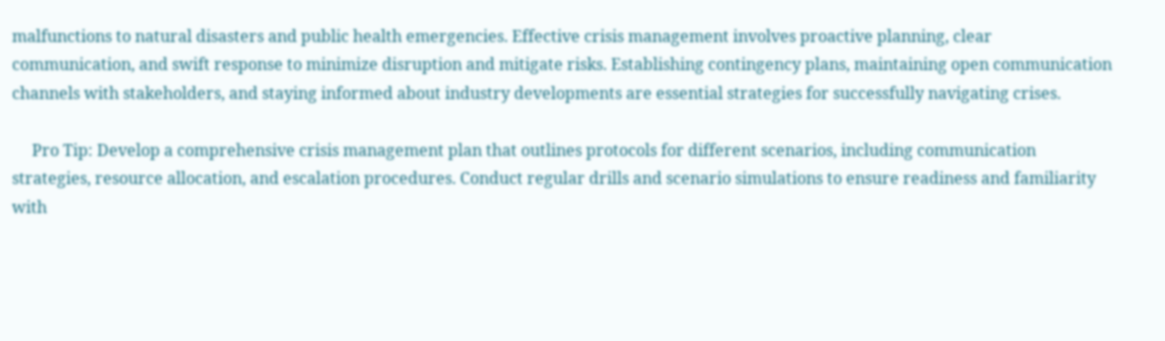malfunctions to natural disasters and public health emergencies. Effective crisis management involves proactive planning, clear communication, and swift response to minimize disruption and mitigate risks. Establishing contingency plans, maintaining open communication channels with stakeholders, and staying informed about industry developments are essential strategies for successfully navigating crises.

     Pro Tip: Develop a comprehensive crisis management plan that outlines protocols for different scenarios, including communication strategies, resource allocation, and escalation procedures. Conduct regular drills and scenario simulations to ensure readiness and familiarity with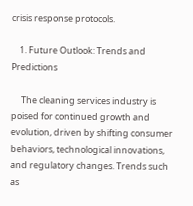crisis response protocols.

    1. Future Outlook: Trends and Predictions

     The cleaning services industry is poised for continued growth and evolution, driven by shifting consumer behaviors, technological innovations, and regulatory changes. Trends such as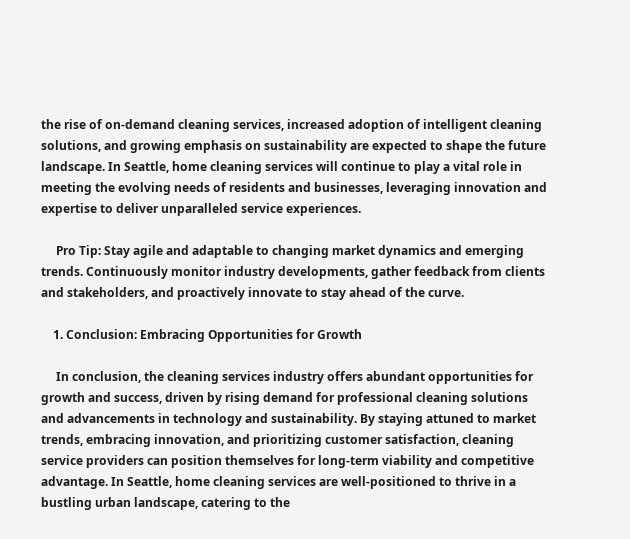the rise of on-demand cleaning services, increased adoption of intelligent cleaning solutions, and growing emphasis on sustainability are expected to shape the future landscape. In Seattle, home cleaning services will continue to play a vital role in meeting the evolving needs of residents and businesses, leveraging innovation and expertise to deliver unparalleled service experiences.

     Pro Tip: Stay agile and adaptable to changing market dynamics and emerging trends. Continuously monitor industry developments, gather feedback from clients and stakeholders, and proactively innovate to stay ahead of the curve.

    1. Conclusion: Embracing Opportunities for Growth

     In conclusion, the cleaning services industry offers abundant opportunities for growth and success, driven by rising demand for professional cleaning solutions and advancements in technology and sustainability. By staying attuned to market trends, embracing innovation, and prioritizing customer satisfaction, cleaning service providers can position themselves for long-term viability and competitive advantage. In Seattle, home cleaning services are well-positioned to thrive in a bustling urban landscape, catering to the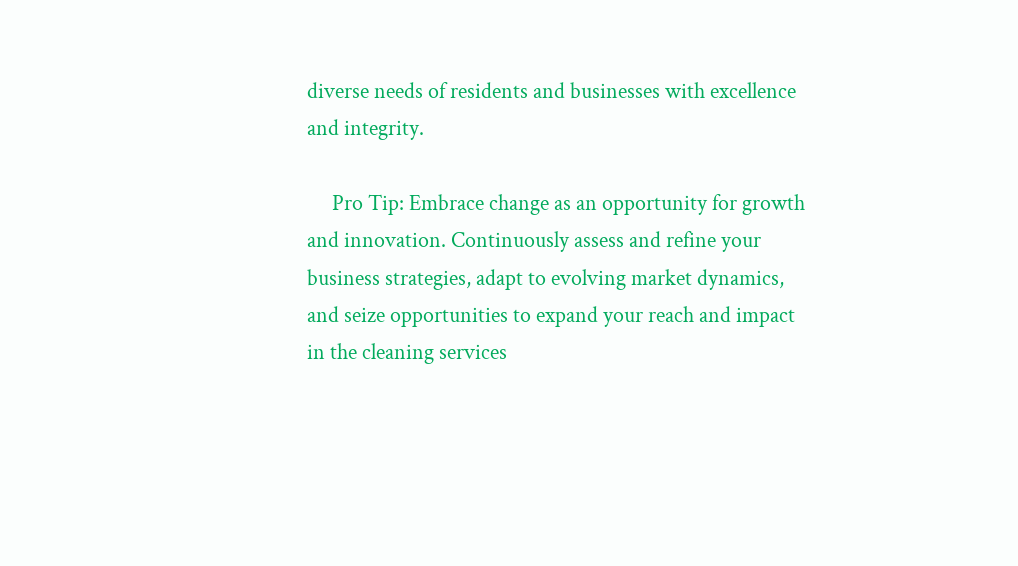diverse needs of residents and businesses with excellence and integrity.

     Pro Tip: Embrace change as an opportunity for growth and innovation. Continuously assess and refine your business strategies, adapt to evolving market dynamics, and seize opportunities to expand your reach and impact in the cleaning services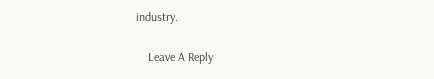industry.

    Leave A Reply